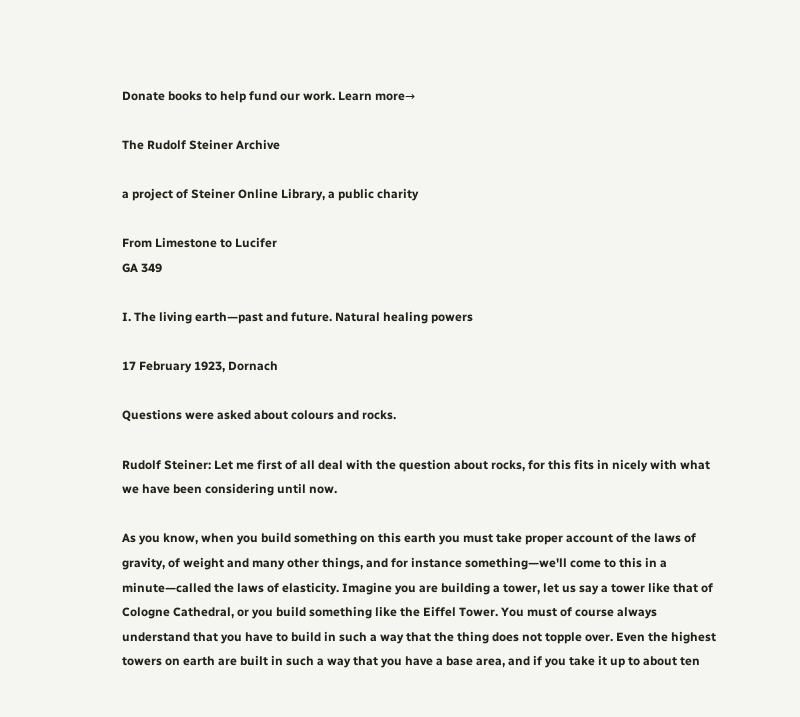Donate books to help fund our work. Learn more→

The Rudolf Steiner Archive

a project of Steiner Online Library, a public charity

From Limestone to Lucifer
GA 349

I. The living earth—past and future. Natural healing powers

17 February 1923, Dornach

Questions were asked about colours and rocks.

Rudolf Steiner: Let me first of all deal with the question about rocks, for this fits in nicely with what we have been considering until now.

As you know, when you build something on this earth you must take proper account of the laws of gravity, of weight and many other things, and for instance something—we'll come to this in a minute—called the laws of elasticity. Imagine you are building a tower, let us say a tower like that of Cologne Cathedral, or you build something like the Eiffel Tower. You must of course always understand that you have to build in such a way that the thing does not topple over. Even the highest towers on earth are built in such a way that you have a base area, and if you take it up to about ten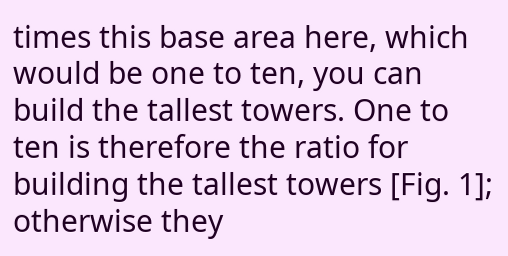times this base area here, which would be one to ten, you can build the tallest towers. One to ten is therefore the ratio for building the tallest towers [Fig. 1]; otherwise they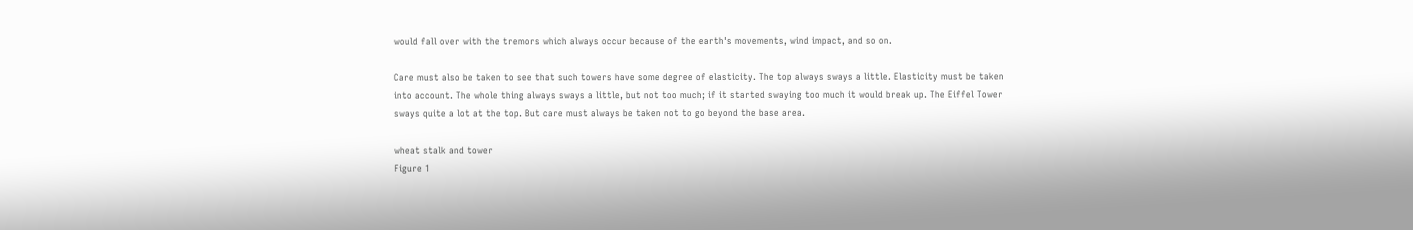would fall over with the tremors which always occur because of the earth's movements, wind impact, and so on.

Care must also be taken to see that such towers have some degree of elasticity. The top always sways a little. Elasticity must be taken into account. The whole thing always sways a little, but not too much; if it started swaying too much it would break up. The Eiffel Tower sways quite a lot at the top. But care must always be taken not to go beyond the base area.

wheat stalk and tower
Figure 1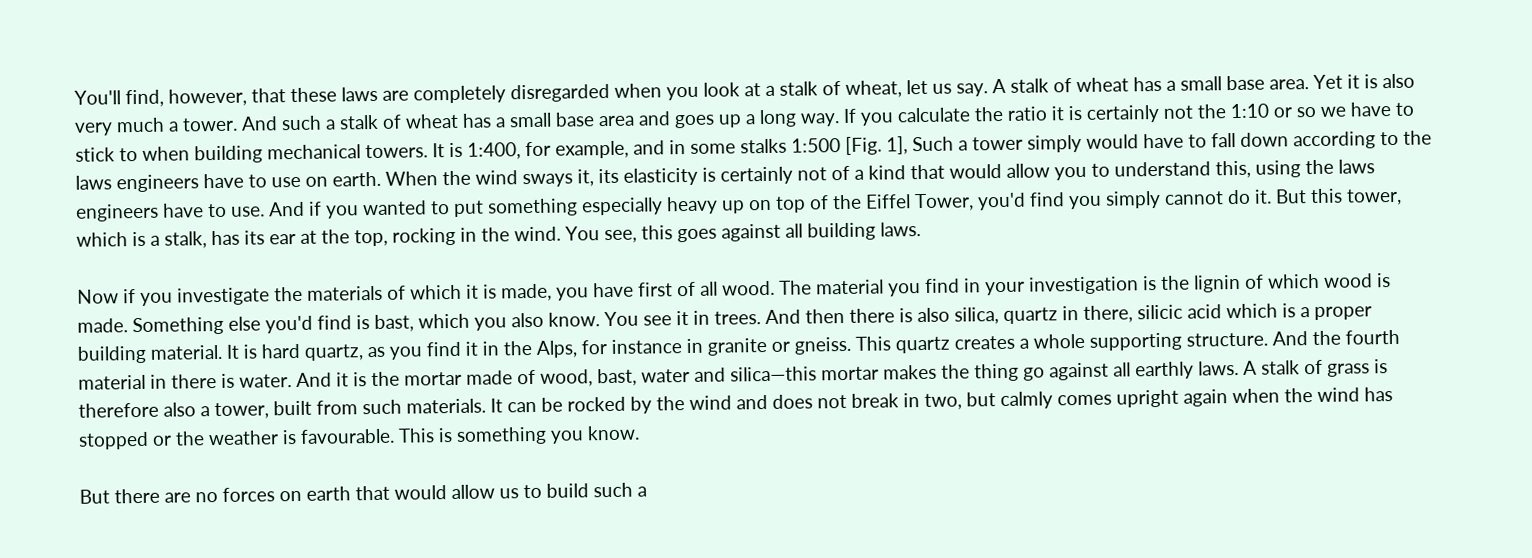You'll find, however, that these laws are completely disregarded when you look at a stalk of wheat, let us say. A stalk of wheat has a small base area. Yet it is also very much a tower. And such a stalk of wheat has a small base area and goes up a long way. If you calculate the ratio it is certainly not the 1:10 or so we have to stick to when building mechanical towers. It is 1:400, for example, and in some stalks 1:500 [Fig. 1], Such a tower simply would have to fall down according to the laws engineers have to use on earth. When the wind sways it, its elasticity is certainly not of a kind that would allow you to understand this, using the laws engineers have to use. And if you wanted to put something especially heavy up on top of the Eiffel Tower, you'd find you simply cannot do it. But this tower, which is a stalk, has its ear at the top, rocking in the wind. You see, this goes against all building laws.

Now if you investigate the materials of which it is made, you have first of all wood. The material you find in your investigation is the lignin of which wood is made. Something else you'd find is bast, which you also know. You see it in trees. And then there is also silica, quartz in there, silicic acid which is a proper building material. It is hard quartz, as you find it in the Alps, for instance in granite or gneiss. This quartz creates a whole supporting structure. And the fourth material in there is water. And it is the mortar made of wood, bast, water and silica—this mortar makes the thing go against all earthly laws. A stalk of grass is therefore also a tower, built from such materials. It can be rocked by the wind and does not break in two, but calmly comes upright again when the wind has stopped or the weather is favourable. This is something you know.

But there are no forces on earth that would allow us to build such a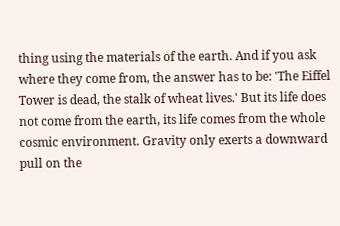thing using the materials of the earth. And if you ask where they come from, the answer has to be: 'The Eiffel Tower is dead, the stalk of wheat lives.' But its life does not come from the earth, its life comes from the whole cosmic environment. Gravity only exerts a downward pull on the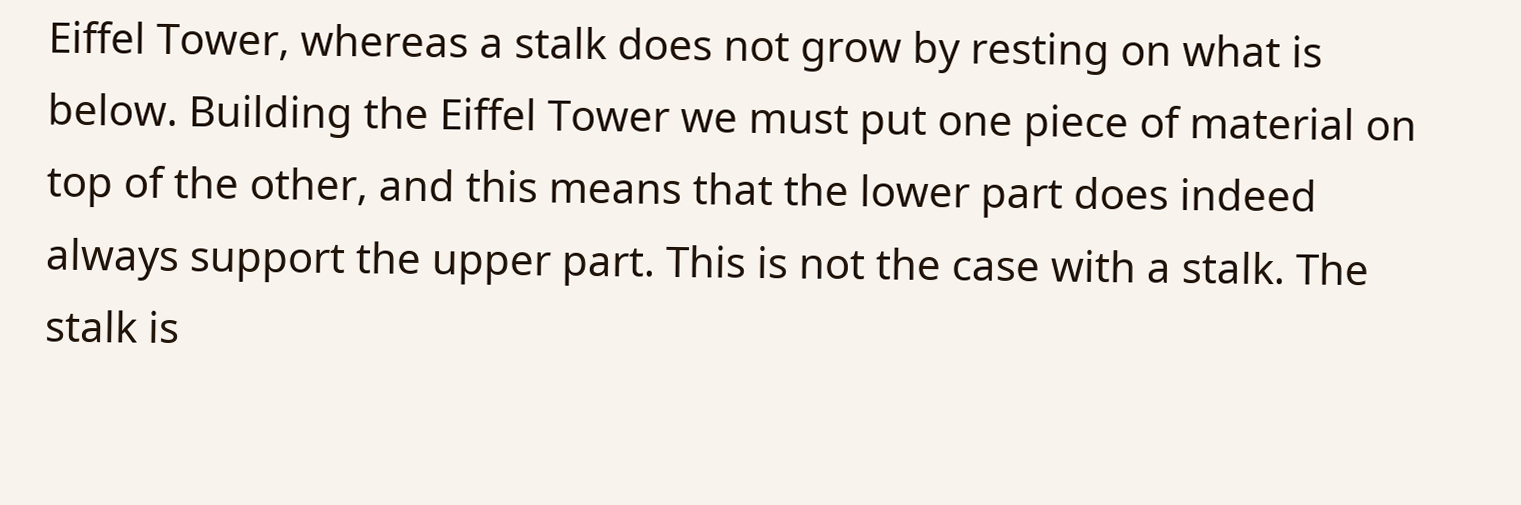Eiffel Tower, whereas a stalk does not grow by resting on what is below. Building the Eiffel Tower we must put one piece of material on top of the other, and this means that the lower part does indeed always support the upper part. This is not the case with a stalk. The stalk is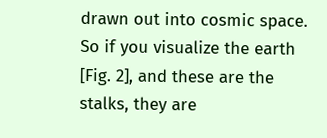drawn out into cosmic space. So if you visualize the earth [Fig. 2], and these are the stalks, they are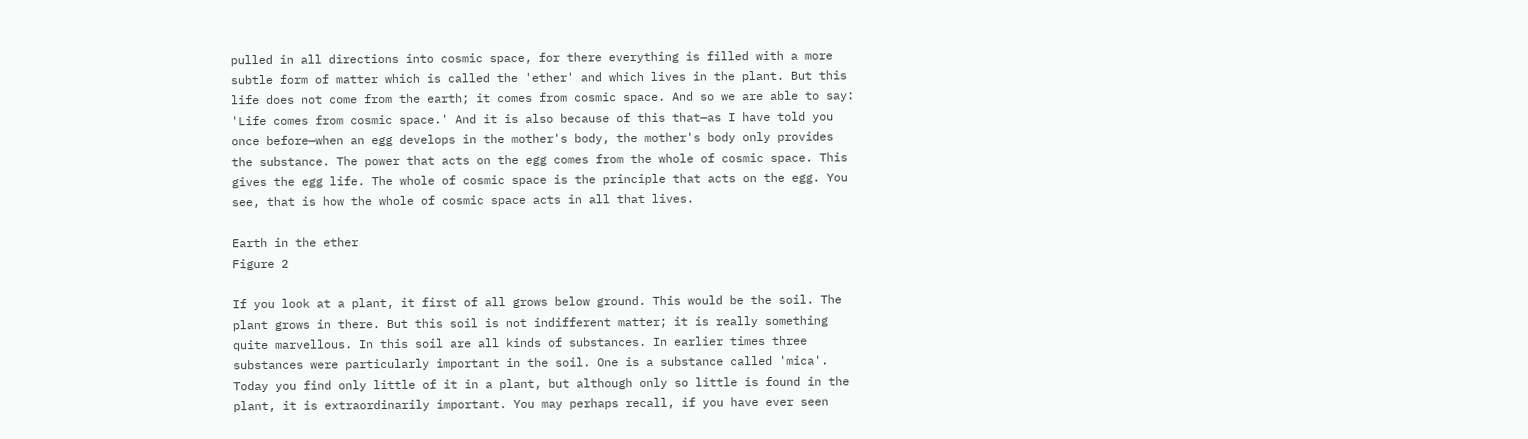pulled in all directions into cosmic space, for there everything is filled with a more subtle form of matter which is called the 'ether' and which lives in the plant. But this life does not come from the earth; it comes from cosmic space. And so we are able to say: 'Life comes from cosmic space.' And it is also because of this that—as I have told you once before—when an egg develops in the mother's body, the mother's body only provides the substance. The power that acts on the egg comes from the whole of cosmic space. This gives the egg life. The whole of cosmic space is the principle that acts on the egg. You see, that is how the whole of cosmic space acts in all that lives.

Earth in the ether
Figure 2

If you look at a plant, it first of all grows below ground. This would be the soil. The plant grows in there. But this soil is not indifferent matter; it is really something quite marvellous. In this soil are all kinds of substances. In earlier times three substances were particularly important in the soil. One is a substance called 'mica'. Today you find only little of it in a plant, but although only so little is found in the plant, it is extraordinarily important. You may perhaps recall, if you have ever seen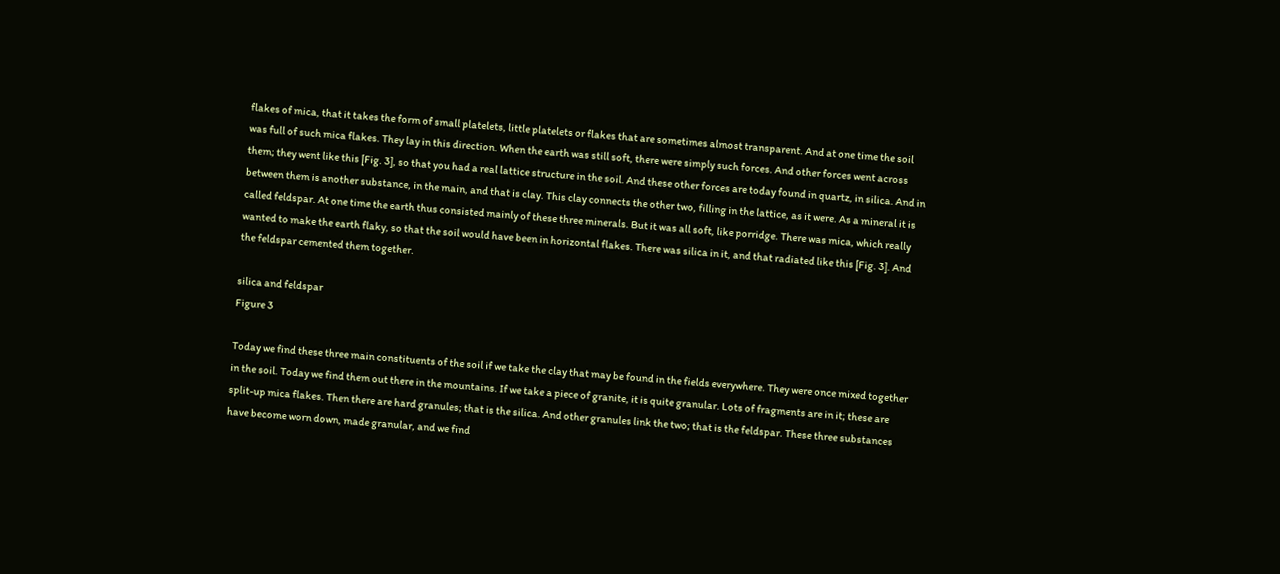flakes of mica, that it takes the form of small platelets, little platelets or flakes that are sometimes almost transparent. And at one time the soil was full of such mica flakes. They lay in this direction. When the earth was still soft, there were simply such forces. And other forces went across them; they went like this [Fig. 3], so that you had a real lattice structure in the soil. And these other forces are today found in quartz, in silica. And in between them is another substance, in the main, and that is clay. This clay connects the other two, filling in the lattice, as it were. As a mineral it is called feldspar. At one time the earth thus consisted mainly of these three minerals. But it was all soft, like porridge. There was mica, which really wanted to make the earth flaky, so that the soil would have been in horizontal flakes. There was silica in it, and that radiated like this [Fig. 3]. And the feldspar cemented them together.

silica and feldspar
Figure 3

Today we find these three main constituents of the soil if we take the clay that may be found in the fields everywhere. They were once mixed together in the soil. Today we find them out there in the mountains. If we take a piece of granite, it is quite granular. Lots of fragments are in it; these are split-up mica flakes. Then there are hard granules; that is the silica. And other granules link the two; that is the feldspar. These three substances have become worn down, made granular, and we find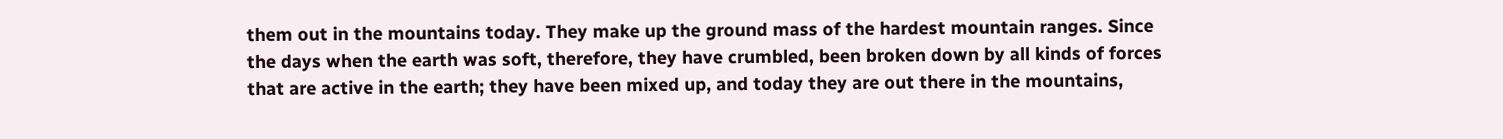them out in the mountains today. They make up the ground mass of the hardest mountain ranges. Since the days when the earth was soft, therefore, they have crumbled, been broken down by all kinds of forces that are active in the earth; they have been mixed up, and today they are out there in the mountains,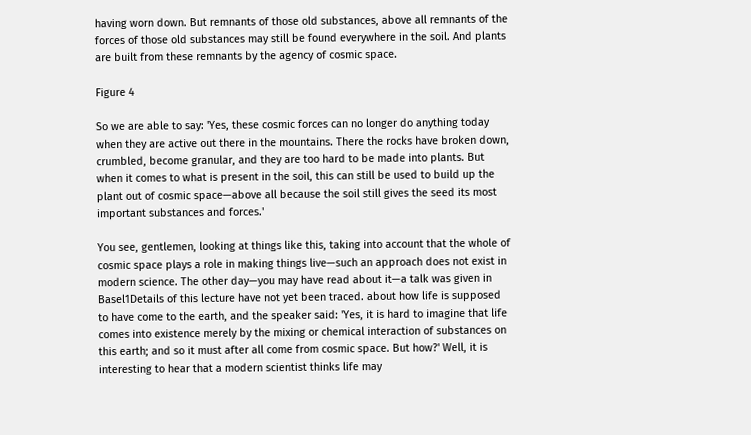having worn down. But remnants of those old substances, above all remnants of the forces of those old substances may still be found everywhere in the soil. And plants are built from these remnants by the agency of cosmic space.

Figure 4

So we are able to say: 'Yes, these cosmic forces can no longer do anything today when they are active out there in the mountains. There the rocks have broken down, crumbled, become granular, and they are too hard to be made into plants. But when it comes to what is present in the soil, this can still be used to build up the plant out of cosmic space—above all because the soil still gives the seed its most important substances and forces.'

You see, gentlemen, looking at things like this, taking into account that the whole of cosmic space plays a role in making things live—such an approach does not exist in modern science. The other day—you may have read about it—a talk was given in Basel1Details of this lecture have not yet been traced. about how life is supposed to have come to the earth, and the speaker said: 'Yes, it is hard to imagine that life comes into existence merely by the mixing or chemical interaction of substances on this earth; and so it must after all come from cosmic space. But how?' Well, it is interesting to hear that a modern scientist thinks life may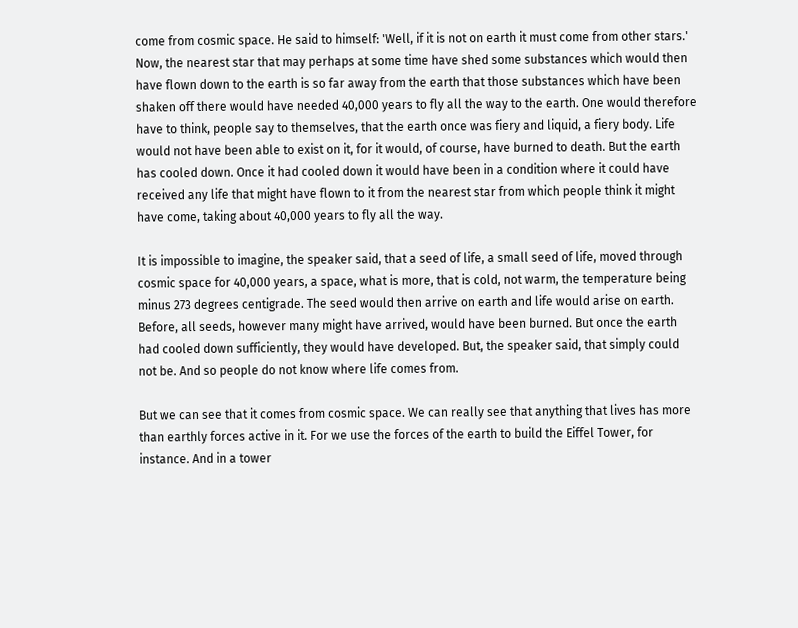come from cosmic space. He said to himself: 'Well, if it is not on earth it must come from other stars.' Now, the nearest star that may perhaps at some time have shed some substances which would then have flown down to the earth is so far away from the earth that those substances which have been shaken off there would have needed 40,000 years to fly all the way to the earth. One would therefore have to think, people say to themselves, that the earth once was fiery and liquid, a fiery body. Life would not have been able to exist on it, for it would, of course, have burned to death. But the earth has cooled down. Once it had cooled down it would have been in a condition where it could have received any life that might have flown to it from the nearest star from which people think it might have come, taking about 40,000 years to fly all the way.

It is impossible to imagine, the speaker said, that a seed of life, a small seed of life, moved through cosmic space for 40,000 years, a space, what is more, that is cold, not warm, the temperature being minus 273 degrees centigrade. The seed would then arrive on earth and life would arise on earth. Before, all seeds, however many might have arrived, would have been burned. But once the earth had cooled down sufficiently, they would have developed. But, the speaker said, that simply could not be. And so people do not know where life comes from.

But we can see that it comes from cosmic space. We can really see that anything that lives has more than earthly forces active in it. For we use the forces of the earth to build the Eiffel Tower, for instance. And in a tower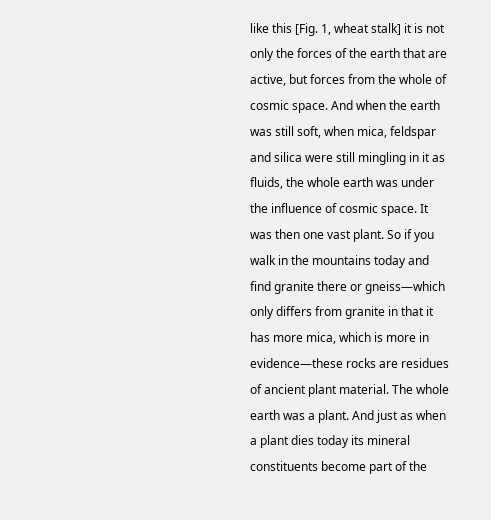like this [Fig. 1, wheat stalk] it is not only the forces of the earth that are active, but forces from the whole of cosmic space. And when the earth was still soft, when mica, feldspar and silica were still mingling in it as fluids, the whole earth was under the influence of cosmic space. It was then one vast plant. So if you walk in the mountains today and find granite there or gneiss—which only differs from granite in that it has more mica, which is more in evidence—these rocks are residues of ancient plant material. The whole earth was a plant. And just as when a plant dies today its mineral constituents become part of the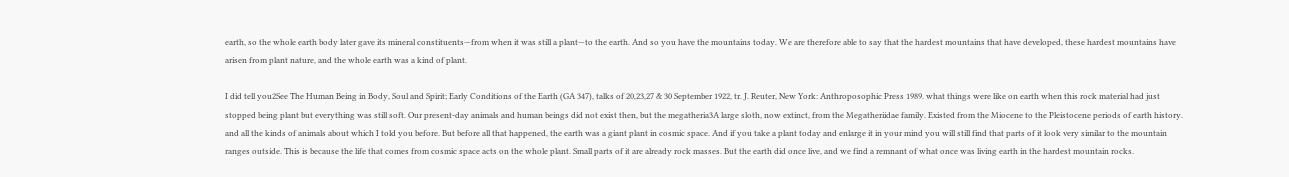earth, so the whole earth body later gave its mineral constituents—from when it was still a plant—to the earth. And so you have the mountains today. We are therefore able to say that the hardest mountains that have developed, these hardest mountains have arisen from plant nature, and the whole earth was a kind of plant.

I did tell you2See The Human Being in Body, Soul and Spirit; Early Conditions of the Earth (GA 347), talks of 20,23,27 & 30 September 1922, tr. J. Reuter, New York: Anthroposophic Press 1989. what things were like on earth when this rock material had just stopped being plant but everything was still soft. Our present-day animals and human beings did not exist then, but the megatheria3A large sloth, now extinct, from the Megatheriidae family. Existed from the Miocene to the Pleistocene periods of earth history. and all the kinds of animals about which I told you before. But before all that happened, the earth was a giant plant in cosmic space. And if you take a plant today and enlarge it in your mind you will still find that parts of it look very similar to the mountain ranges outside. This is because the life that comes from cosmic space acts on the whole plant. Small parts of it are already rock masses. But the earth did once live, and we find a remnant of what once was living earth in the hardest mountain rocks.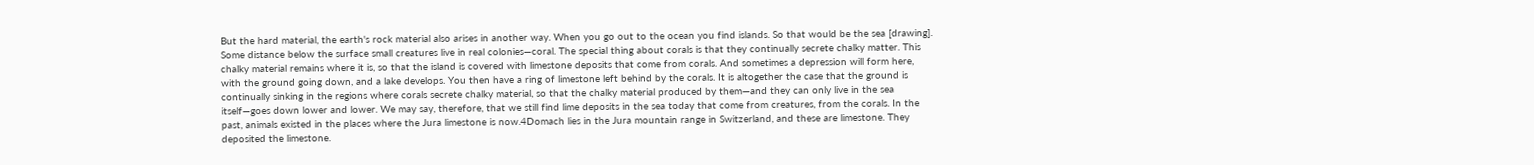But the hard material, the earth's rock material also arises in another way. When you go out to the ocean you find islands. So that would be the sea [drawing]. Some distance below the surface small creatures live in real colonies—coral. The special thing about corals is that they continually secrete chalky matter. This chalky material remains where it is, so that the island is covered with limestone deposits that come from corals. And sometimes a depression will form here, with the ground going down, and a lake develops. You then have a ring of limestone left behind by the corals. It is altogether the case that the ground is continually sinking in the regions where corals secrete chalky material, so that the chalky material produced by them—and they can only live in the sea itself—goes down lower and lower. We may say, therefore, that we still find lime deposits in the sea today that come from creatures, from the corals. In the past, animals existed in the places where the Jura limestone is now.4Domach lies in the Jura mountain range in Switzerland, and these are limestone. They deposited the limestone.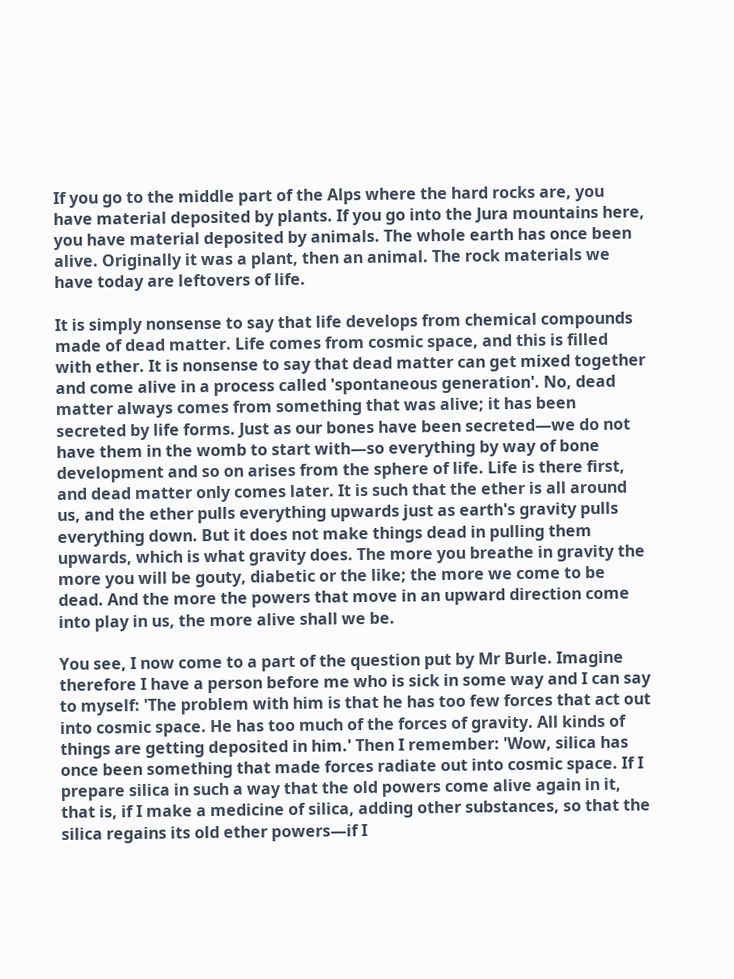If you go to the middle part of the Alps where the hard rocks are, you have material deposited by plants. If you go into the Jura mountains here, you have material deposited by animals. The whole earth has once been alive. Originally it was a plant, then an animal. The rock materials we have today are leftovers of life.

It is simply nonsense to say that life develops from chemical compounds made of dead matter. Life comes from cosmic space, and this is filled with ether. It is nonsense to say that dead matter can get mixed together and come alive in a process called 'spontaneous generation'. No, dead matter always comes from something that was alive; it has been secreted by life forms. Just as our bones have been secreted—we do not have them in the womb to start with—so everything by way of bone development and so on arises from the sphere of life. Life is there first, and dead matter only comes later. It is such that the ether is all around us, and the ether pulls everything upwards just as earth's gravity pulls everything down. But it does not make things dead in pulling them upwards, which is what gravity does. The more you breathe in gravity the more you will be gouty, diabetic or the like; the more we come to be dead. And the more the powers that move in an upward direction come into play in us, the more alive shall we be.

You see, I now come to a part of the question put by Mr Burle. Imagine therefore I have a person before me who is sick in some way and I can say to myself: 'The problem with him is that he has too few forces that act out into cosmic space. He has too much of the forces of gravity. All kinds of things are getting deposited in him.' Then I remember: 'Wow, silica has once been something that made forces radiate out into cosmic space. If I prepare silica in such a way that the old powers come alive again in it, that is, if I make a medicine of silica, adding other substances, so that the silica regains its old ether powers—if I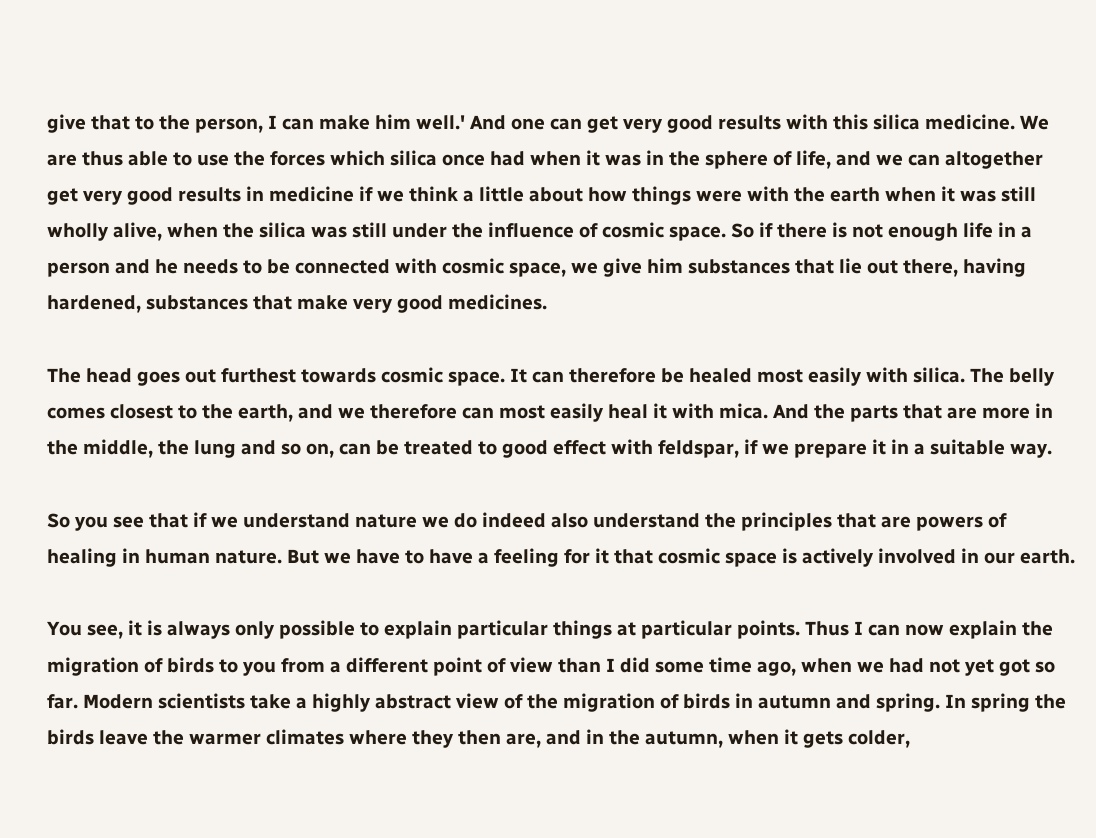give that to the person, I can make him well.' And one can get very good results with this silica medicine. We are thus able to use the forces which silica once had when it was in the sphere of life, and we can altogether get very good results in medicine if we think a little about how things were with the earth when it was still wholly alive, when the silica was still under the influence of cosmic space. So if there is not enough life in a person and he needs to be connected with cosmic space, we give him substances that lie out there, having hardened, substances that make very good medicines.

The head goes out furthest towards cosmic space. It can therefore be healed most easily with silica. The belly comes closest to the earth, and we therefore can most easily heal it with mica. And the parts that are more in the middle, the lung and so on, can be treated to good effect with feldspar, if we prepare it in a suitable way.

So you see that if we understand nature we do indeed also understand the principles that are powers of healing in human nature. But we have to have a feeling for it that cosmic space is actively involved in our earth.

You see, it is always only possible to explain particular things at particular points. Thus I can now explain the migration of birds to you from a different point of view than I did some time ago, when we had not yet got so far. Modern scientists take a highly abstract view of the migration of birds in autumn and spring. In spring the birds leave the warmer climates where they then are, and in the autumn, when it gets colder,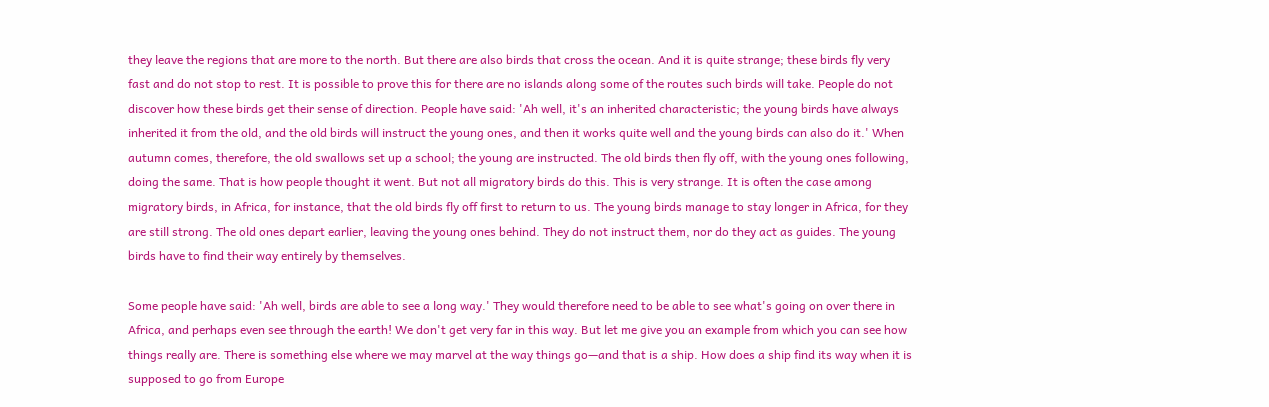they leave the regions that are more to the north. But there are also birds that cross the ocean. And it is quite strange; these birds fly very fast and do not stop to rest. It is possible to prove this for there are no islands along some of the routes such birds will take. People do not discover how these birds get their sense of direction. People have said: 'Ah well, it's an inherited characteristic; the young birds have always inherited it from the old, and the old birds will instruct the young ones, and then it works quite well and the young birds can also do it.' When autumn comes, therefore, the old swallows set up a school; the young are instructed. The old birds then fly off, with the young ones following, doing the same. That is how people thought it went. But not all migratory birds do this. This is very strange. It is often the case among migratory birds, in Africa, for instance, that the old birds fly off first to return to us. The young birds manage to stay longer in Africa, for they are still strong. The old ones depart earlier, leaving the young ones behind. They do not instruct them, nor do they act as guides. The young birds have to find their way entirely by themselves.

Some people have said: 'Ah well, birds are able to see a long way.' They would therefore need to be able to see what's going on over there in Africa, and perhaps even see through the earth! We don't get very far in this way. But let me give you an example from which you can see how things really are. There is something else where we may marvel at the way things go—and that is a ship. How does a ship find its way when it is supposed to go from Europe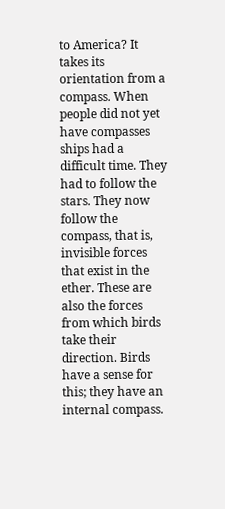to America? It takes its orientation from a compass. When people did not yet have compasses ships had a difficult time. They had to follow the stars. They now follow the compass, that is, invisible forces that exist in the ether. These are also the forces from which birds take their direction. Birds have a sense for this; they have an internal compass.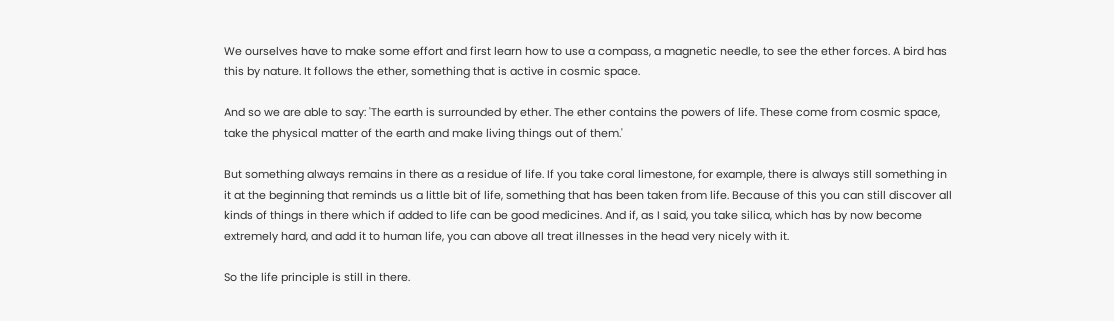We ourselves have to make some effort and first learn how to use a compass, a magnetic needle, to see the ether forces. A bird has this by nature. It follows the ether, something that is active in cosmic space.

And so we are able to say: 'The earth is surrounded by ether. The ether contains the powers of life. These come from cosmic space, take the physical matter of the earth and make living things out of them.'

But something always remains in there as a residue of life. If you take coral limestone, for example, there is always still something in it at the beginning that reminds us a little bit of life, something that has been taken from life. Because of this you can still discover all kinds of things in there which if added to life can be good medicines. And if, as I said, you take silica, which has by now become extremely hard, and add it to human life, you can above all treat illnesses in the head very nicely with it.

So the life principle is still in there.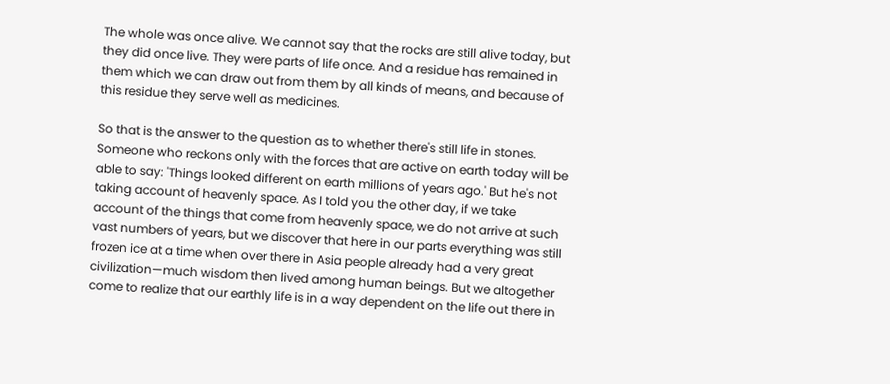The whole was once alive. We cannot say that the rocks are still alive today, but they did once live. They were parts of life once. And a residue has remained in them which we can draw out from them by all kinds of means, and because of this residue they serve well as medicines.

So that is the answer to the question as to whether there's still life in stones. Someone who reckons only with the forces that are active on earth today will be able to say: 'Things looked different on earth millions of years ago.' But he's not taking account of heavenly space. As I told you the other day, if we take account of the things that come from heavenly space, we do not arrive at such vast numbers of years, but we discover that here in our parts everything was still frozen ice at a time when over there in Asia people already had a very great civilization—much wisdom then lived among human beings. But we altogether come to realize that our earthly life is in a way dependent on the life out there in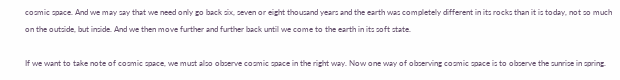cosmic space. And we may say that we need only go back six, seven or eight thousand years and the earth was completely different in its rocks than it is today, not so much on the outside, but inside. And we then move further and further back until we come to the earth in its soft state.

If we want to take note of cosmic space, we must also observe cosmic space in the right way. Now one way of observing cosmic space is to observe the sunrise in spring.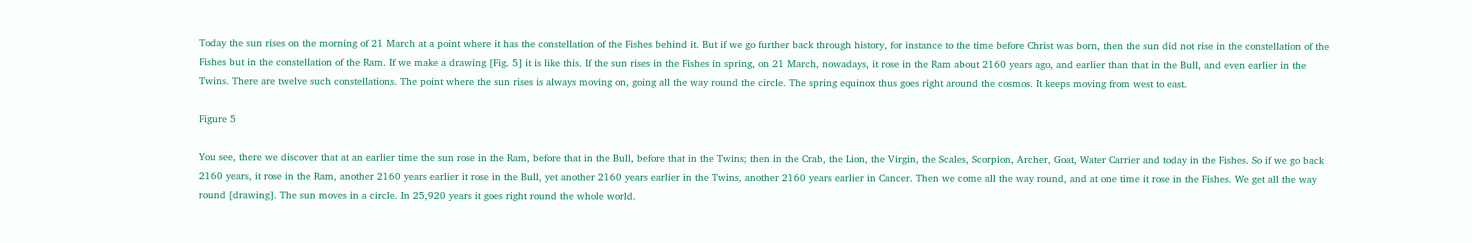Today the sun rises on the morning of 21 March at a point where it has the constellation of the Fishes behind it. But if we go further back through history, for instance to the time before Christ was born, then the sun did not rise in the constellation of the Fishes but in the constellation of the Ram. If we make a drawing [Fig. 5] it is like this. If the sun rises in the Fishes in spring, on 21 March, nowadays, it rose in the Ram about 2160 years ago, and earlier than that in the Bull, and even earlier in the Twins. There are twelve such constellations. The point where the sun rises is always moving on, going all the way round the circle. The spring equinox thus goes right around the cosmos. It keeps moving from west to east.

Figure 5

You see, there we discover that at an earlier time the sun rose in the Ram, before that in the Bull, before that in the Twins; then in the Crab, the Lion, the Virgin, the Scales, Scorpion, Archer, Goat, Water Carrier and today in the Fishes. So if we go back 2160 years, it rose in the Ram, another 2160 years earlier it rose in the Bull, yet another 2160 years earlier in the Twins, another 2160 years earlier in Cancer. Then we come all the way round, and at one time it rose in the Fishes. We get all the way round [drawing]. The sun moves in a circle. In 25,920 years it goes right round the whole world.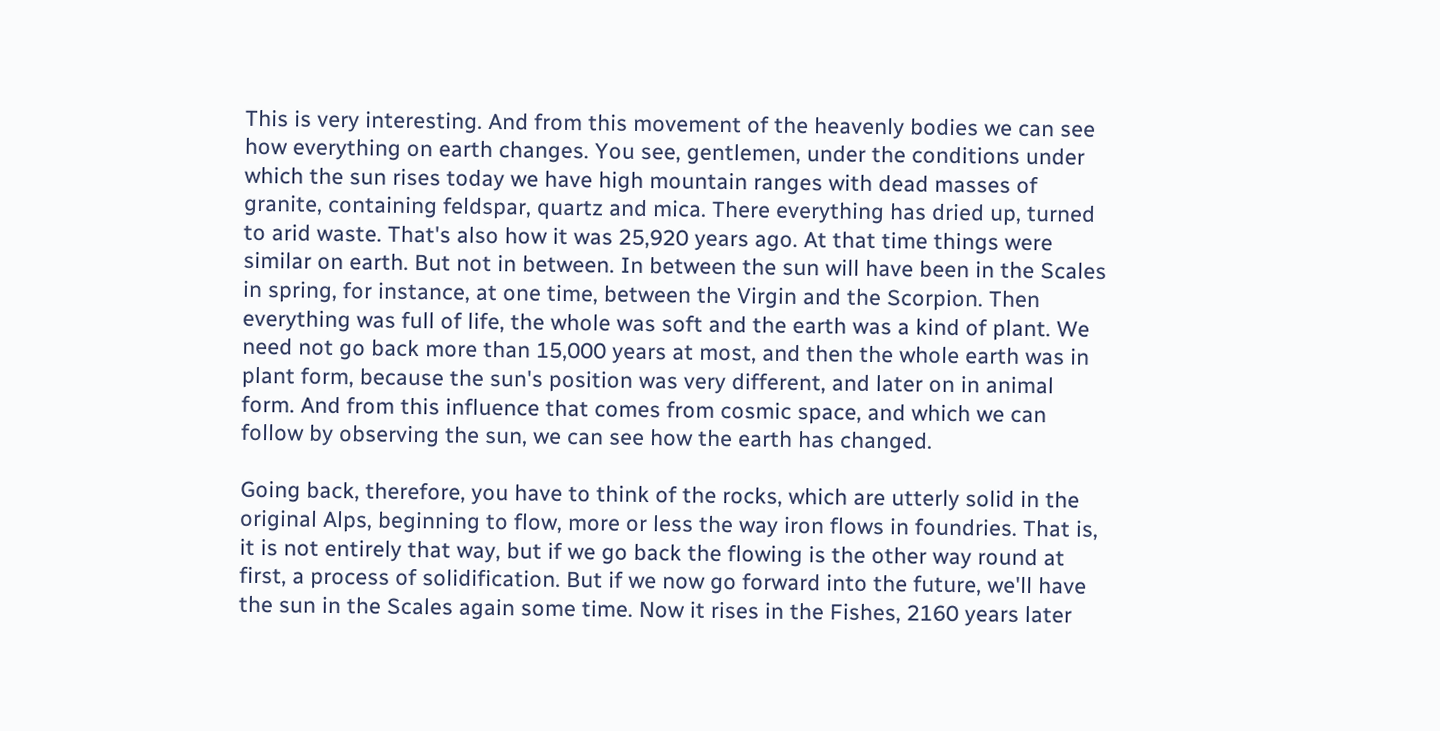This is very interesting. And from this movement of the heavenly bodies we can see how everything on earth changes. You see, gentlemen, under the conditions under which the sun rises today we have high mountain ranges with dead masses of granite, containing feldspar, quartz and mica. There everything has dried up, turned to arid waste. That's also how it was 25,920 years ago. At that time things were similar on earth. But not in between. In between the sun will have been in the Scales in spring, for instance, at one time, between the Virgin and the Scorpion. Then everything was full of life, the whole was soft and the earth was a kind of plant. We need not go back more than 15,000 years at most, and then the whole earth was in plant form, because the sun's position was very different, and later on in animal form. And from this influence that comes from cosmic space, and which we can follow by observing the sun, we can see how the earth has changed.

Going back, therefore, you have to think of the rocks, which are utterly solid in the original Alps, beginning to flow, more or less the way iron flows in foundries. That is, it is not entirely that way, but if we go back the flowing is the other way round at first, a process of solidification. But if we now go forward into the future, we'll have the sun in the Scales again some time. Now it rises in the Fishes, 2160 years later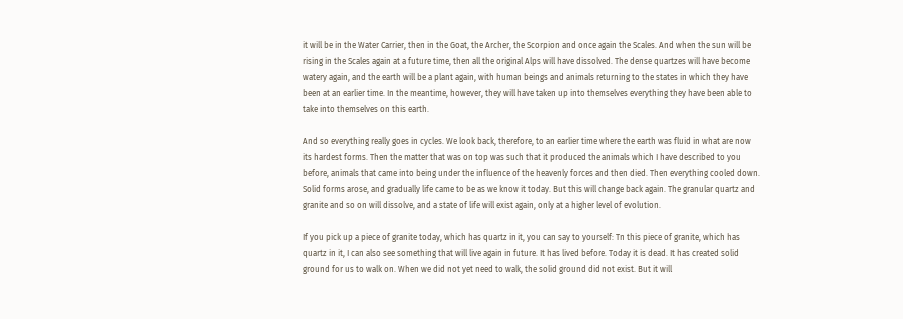it will be in the Water Carrier, then in the Goat, the Archer, the Scorpion and once again the Scales. And when the sun will be rising in the Scales again at a future time, then all the original Alps will have dissolved. The dense quartzes will have become watery again, and the earth will be a plant again, with human beings and animals returning to the states in which they have been at an earlier time. In the meantime, however, they will have taken up into themselves everything they have been able to take into themselves on this earth.

And so everything really goes in cycles. We look back, therefore, to an earlier time where the earth was fluid in what are now its hardest forms. Then the matter that was on top was such that it produced the animals which I have described to you before, animals that came into being under the influence of the heavenly forces and then died. Then everything cooled down. Solid forms arose, and gradually life came to be as we know it today. But this will change back again. The granular quartz and granite and so on will dissolve, and a state of life will exist again, only at a higher level of evolution.

If you pick up a piece of granite today, which has quartz in it, you can say to yourself: Tn this piece of granite, which has quartz in it, I can also see something that will live again in future. It has lived before. Today it is dead. It has created solid ground for us to walk on. When we did not yet need to walk, the solid ground did not exist. But it will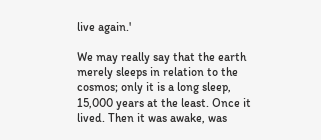live again.'

We may really say that the earth merely sleeps in relation to the cosmos; only it is a long sleep, 15,000 years at the least. Once it lived. Then it was awake, was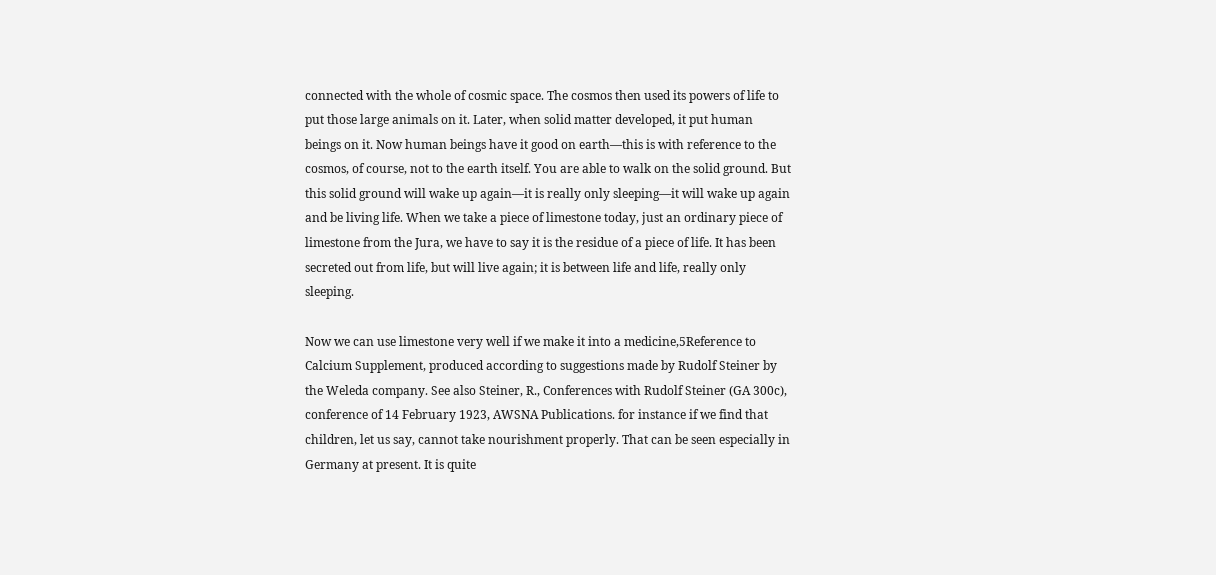connected with the whole of cosmic space. The cosmos then used its powers of life to put those large animals on it. Later, when solid matter developed, it put human beings on it. Now human beings have it good on earth—this is with reference to the cosmos, of course, not to the earth itself. You are able to walk on the solid ground. But this solid ground will wake up again—it is really only sleeping—it will wake up again and be living life. When we take a piece of limestone today, just an ordinary piece of limestone from the Jura, we have to say it is the residue of a piece of life. It has been secreted out from life, but will live again; it is between life and life, really only sleeping.

Now we can use limestone very well if we make it into a medicine,5Reference to Calcium Supplement, produced according to suggestions made by Rudolf Steiner by the Weleda company. See also Steiner, R., Conferences with Rudolf Steiner (GA 300c), conference of 14 February 1923, AWSNA Publications. for instance if we find that children, let us say, cannot take nourishment properly. That can be seen especially in Germany at present. It is quite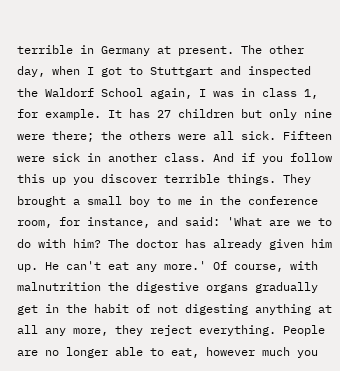terrible in Germany at present. The other day, when I got to Stuttgart and inspected the Waldorf School again, I was in class 1, for example. It has 27 children but only nine were there; the others were all sick. Fifteen were sick in another class. And if you follow this up you discover terrible things. They brought a small boy to me in the conference room, for instance, and said: 'What are we to do with him? The doctor has already given him up. He can't eat any more.' Of course, with malnutrition the digestive organs gradually get in the habit of not digesting anything at all any more, they reject everything. People are no longer able to eat, however much you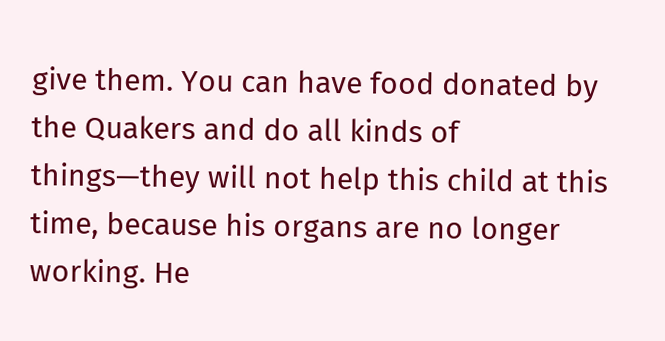give them. You can have food donated by the Quakers and do all kinds of things—they will not help this child at this time, because his organs are no longer working. He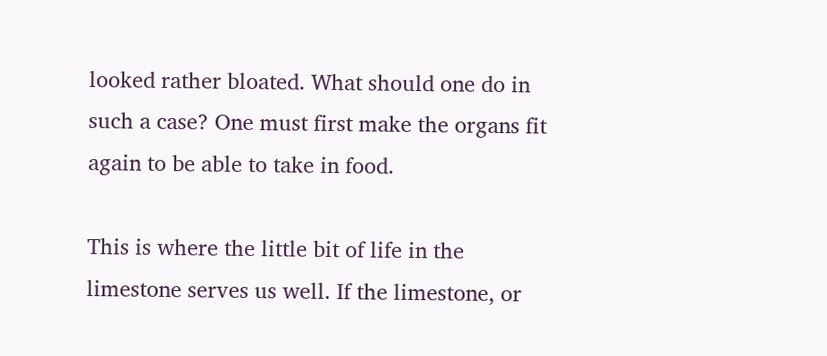looked rather bloated. What should one do in such a case? One must first make the organs fit again to be able to take in food.

This is where the little bit of life in the limestone serves us well. If the limestone, or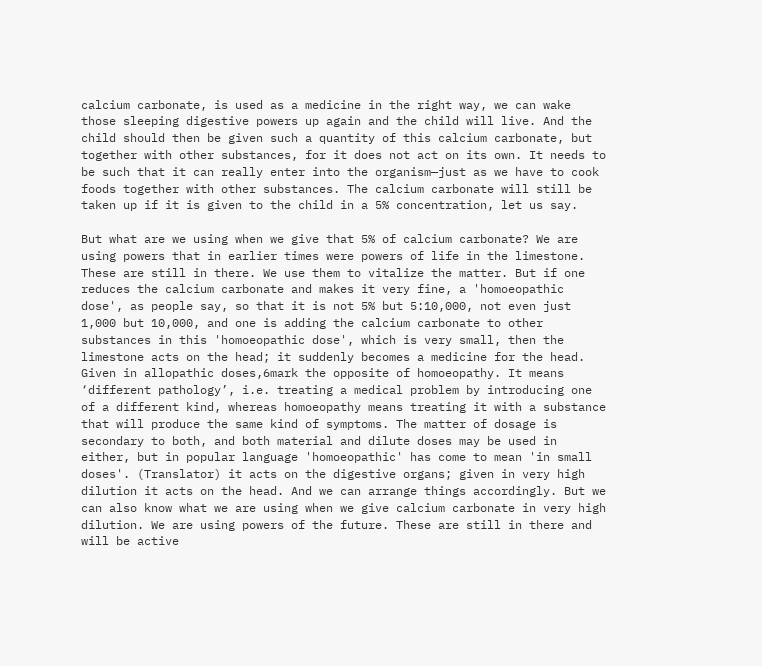calcium carbonate, is used as a medicine in the right way, we can wake those sleeping digestive powers up again and the child will live. And the child should then be given such a quantity of this calcium carbonate, but together with other substances, for it does not act on its own. It needs to be such that it can really enter into the organism—just as we have to cook foods together with other substances. The calcium carbonate will still be taken up if it is given to the child in a 5% concentration, let us say.

But what are we using when we give that 5% of calcium carbonate? We are using powers that in earlier times were powers of life in the limestone. These are still in there. We use them to vitalize the matter. But if one reduces the calcium carbonate and makes it very fine, a 'homoeopathic dose', as people say, so that it is not 5% but 5:10,000, not even just 1,000 but 10,000, and one is adding the calcium carbonate to other substances in this 'homoeopathic dose', which is very small, then the limestone acts on the head; it suddenly becomes a medicine for the head. Given in allopathic doses,6mark the opposite of homoeopathy. It means ‘different pathology’, i.e. treating a medical problem by introducing one of a different kind, whereas homoeopathy means treating it with a substance that will produce the same kind of symptoms. The matter of dosage is secondary to both, and both material and dilute doses may be used in either, but in popular language 'homoeopathic' has come to mean 'in small doses'. (Translator) it acts on the digestive organs; given in very high dilution it acts on the head. And we can arrange things accordingly. But we can also know what we are using when we give calcium carbonate in very high dilution. We are using powers of the future. These are still in there and will be active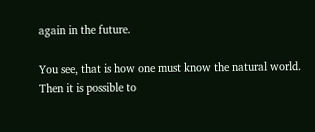again in the future.

You see, that is how one must know the natural world. Then it is possible to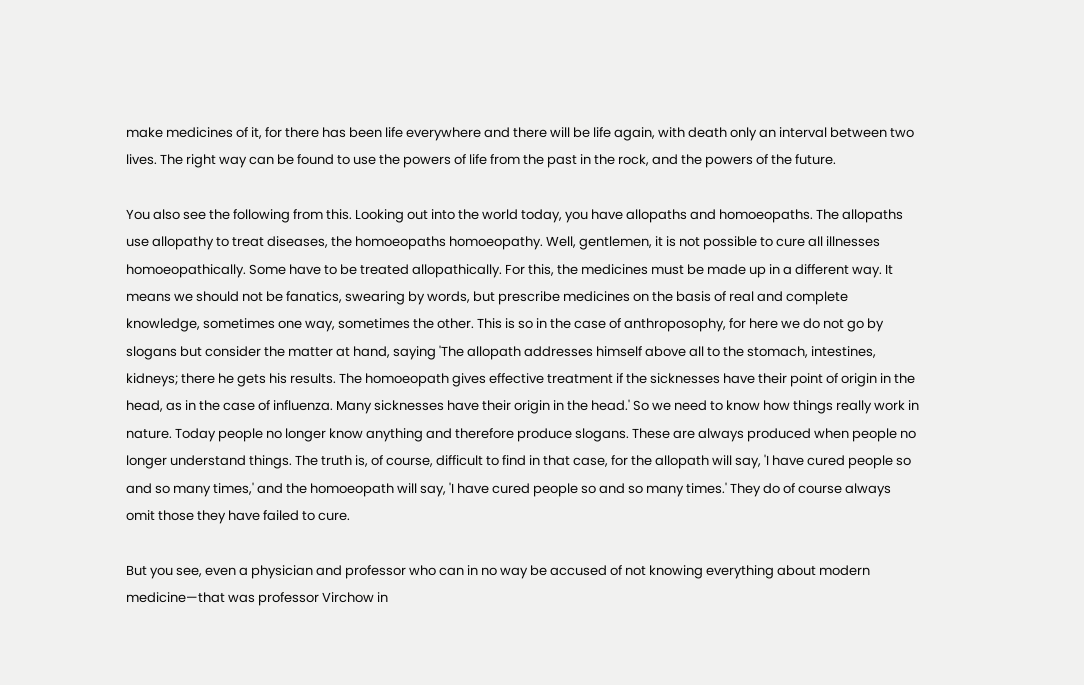make medicines of it, for there has been life everywhere and there will be life again, with death only an interval between two lives. The right way can be found to use the powers of life from the past in the rock, and the powers of the future.

You also see the following from this. Looking out into the world today, you have allopaths and homoeopaths. The allopaths use allopathy to treat diseases, the homoeopaths homoeopathy. Well, gentlemen, it is not possible to cure all illnesses homoeopathically. Some have to be treated allopathically. For this, the medicines must be made up in a different way. It means we should not be fanatics, swearing by words, but prescribe medicines on the basis of real and complete knowledge, sometimes one way, sometimes the other. This is so in the case of anthroposophy, for here we do not go by slogans but consider the matter at hand, saying 'The allopath addresses himself above all to the stomach, intestines, kidneys; there he gets his results. The homoeopath gives effective treatment if the sicknesses have their point of origin in the head, as in the case of influenza. Many sicknesses have their origin in the head.' So we need to know how things really work in nature. Today people no longer know anything and therefore produce slogans. These are always produced when people no longer understand things. The truth is, of course, difficult to find in that case, for the allopath will say, 'I have cured people so and so many times,' and the homoeopath will say, 'I have cured people so and so many times.' They do of course always omit those they have failed to cure.

But you see, even a physician and professor who can in no way be accused of not knowing everything about modern medicine—that was professor Virchow in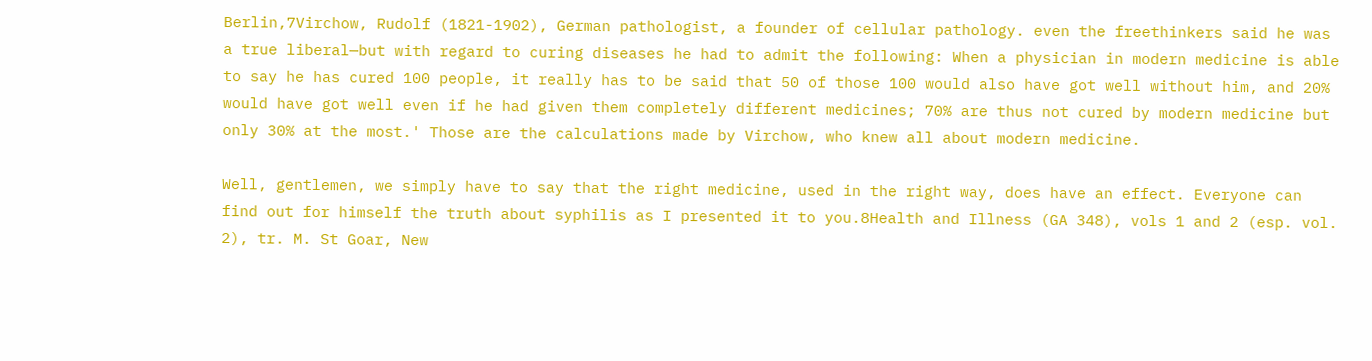Berlin,7Virchow, Rudolf (1821-1902), German pathologist, a founder of cellular pathology. even the freethinkers said he was a true liberal—but with regard to curing diseases he had to admit the following: When a physician in modern medicine is able to say he has cured 100 people, it really has to be said that 50 of those 100 would also have got well without him, and 20% would have got well even if he had given them completely different medicines; 70% are thus not cured by modern medicine but only 30% at the most.' Those are the calculations made by Virchow, who knew all about modern medicine.

Well, gentlemen, we simply have to say that the right medicine, used in the right way, does have an effect. Everyone can find out for himself the truth about syphilis as I presented it to you.8Health and Illness (GA 348), vols 1 and 2 (esp. vol. 2), tr. M. St Goar, New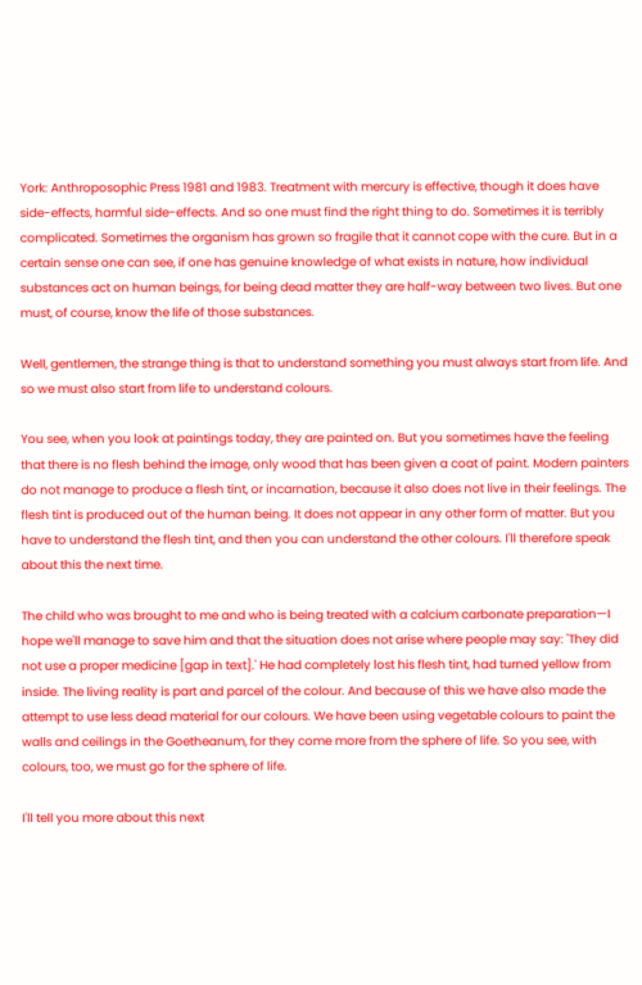York: Anthroposophic Press 1981 and 1983. Treatment with mercury is effective, though it does have side-effects, harmful side-effects. And so one must find the right thing to do. Sometimes it is terribly complicated. Sometimes the organism has grown so fragile that it cannot cope with the cure. But in a certain sense one can see, if one has genuine knowledge of what exists in nature, how individual substances act on human beings, for being dead matter they are half-way between two lives. But one must, of course, know the life of those substances.

Well, gentlemen, the strange thing is that to understand something you must always start from life. And so we must also start from life to understand colours.

You see, when you look at paintings today, they are painted on. But you sometimes have the feeling that there is no flesh behind the image, only wood that has been given a coat of paint. Modern painters do not manage to produce a flesh tint, or incarnation, because it also does not live in their feelings. The flesh tint is produced out of the human being. It does not appear in any other form of matter. But you have to understand the flesh tint, and then you can understand the other colours. I'll therefore speak about this the next time.

The child who was brought to me and who is being treated with a calcium carbonate preparation—I hope we'll manage to save him and that the situation does not arise where people may say: 'They did not use a proper medicine [gap in text].' He had completely lost his flesh tint, had turned yellow from inside. The living reality is part and parcel of the colour. And because of this we have also made the attempt to use less dead material for our colours. We have been using vegetable colours to paint the walls and ceilings in the Goetheanum, for they come more from the sphere of life. So you see, with colours, too, we must go for the sphere of life.

I'll tell you more about this next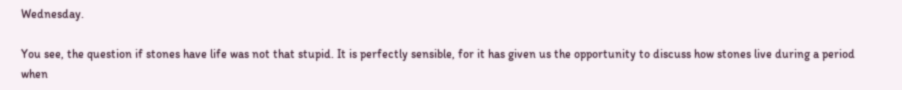Wednesday.

You see, the question if stones have life was not that stupid. It is perfectly sensible, for it has given us the opportunity to discuss how stones live during a period when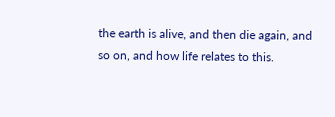the earth is alive, and then die again, and so on, and how life relates to this.